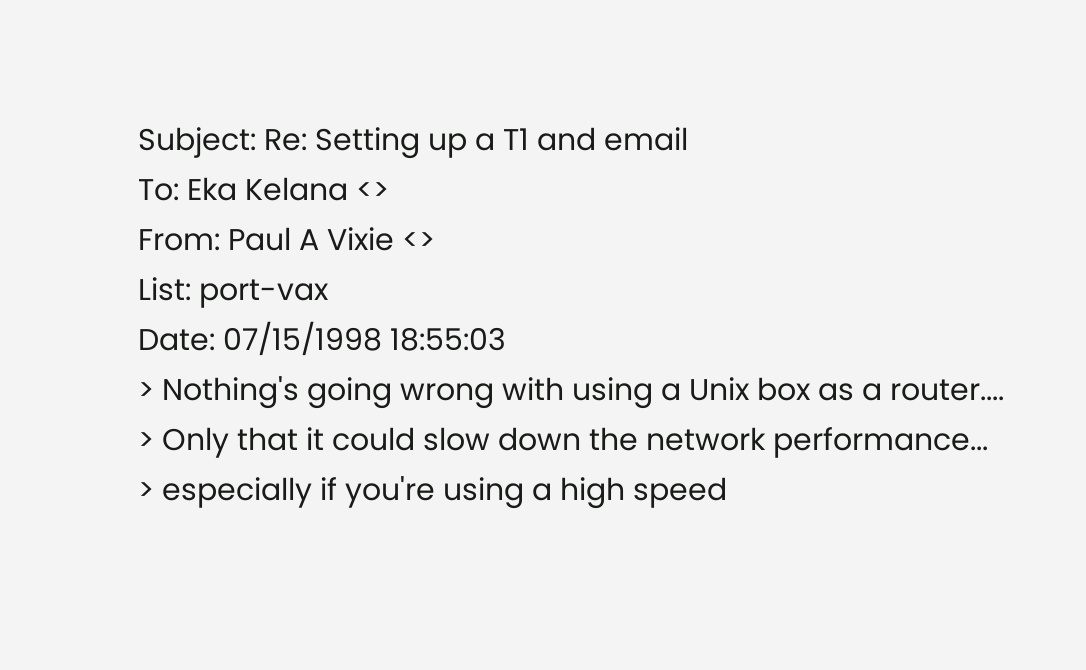Subject: Re: Setting up a T1 and email
To: Eka Kelana <>
From: Paul A Vixie <>
List: port-vax
Date: 07/15/1998 18:55:03
> Nothing's going wrong with using a Unix box as a router....
> Only that it could slow down the network performance...
> especially if you're using a high speed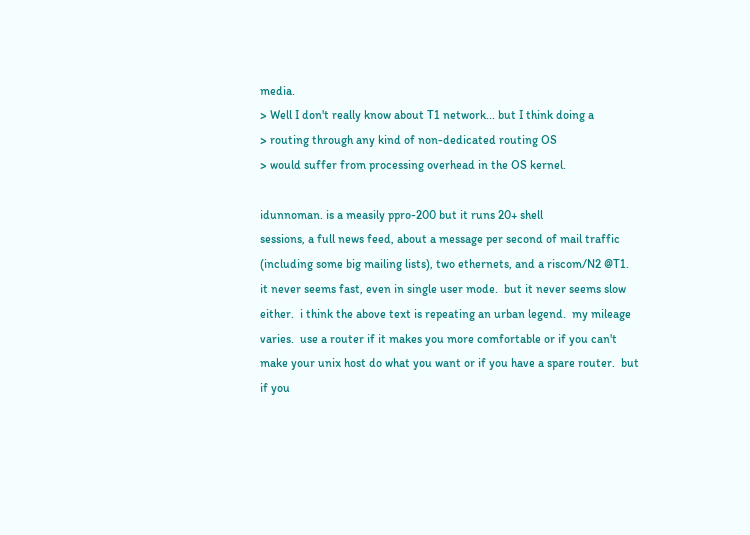media.
> Well I don't really know about T1 network... but I think doing a
> routing through any kind of non-dedicated routing OS
> would suffer from processing overhead in the OS kernel.

idunnoman. is a measily ppro-200 but it runs 20+ shell
sessions, a full news feed, about a message per second of mail traffic
(including some big mailing lists), two ethernets, and a riscom/N2 @T1.
it never seems fast, even in single user mode.  but it never seems slow
either.  i think the above text is repeating an urban legend.  my mileage
varies.  use a router if it makes you more comfortable or if you can't
make your unix host do what you want or if you have a spare router.  but
if you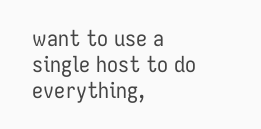want to use a single host to do everything,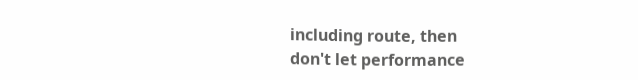including route, then
don't let performance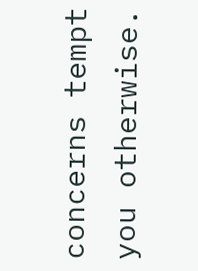concerns tempt you otherwise.